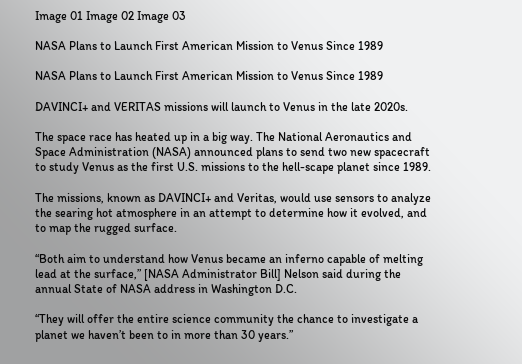Image 01 Image 02 Image 03

NASA Plans to Launch First American Mission to Venus Since 1989

NASA Plans to Launch First American Mission to Venus Since 1989

DAVINCI+ and VERITAS missions will launch to Venus in the late 2020s.

The space race has heated up in a big way. The National Aeronautics and Space Administration (NASA) announced plans to send two new spacecraft to study Venus as the first U.S. missions to the hell-scape planet since 1989.

The missions, known as DAVINCI+ and Veritas, would use sensors to analyze the searing hot atmosphere in an attempt to determine how it evolved, and to map the rugged surface.

“Both aim to understand how Venus became an inferno capable of melting lead at the surface,” [NASA Administrator Bill] Nelson said during the annual State of NASA address in Washington D.C.

“They will offer the entire science community the chance to investigate a planet we haven’t been to in more than 30 years.”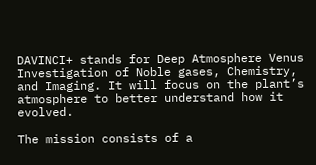DAVINCI+ stands for Deep Atmosphere Venus Investigation of Noble gases, Chemistry, and Imaging. It will focus on the plant’s atmosphere to better understand how it evolved.

The mission consists of a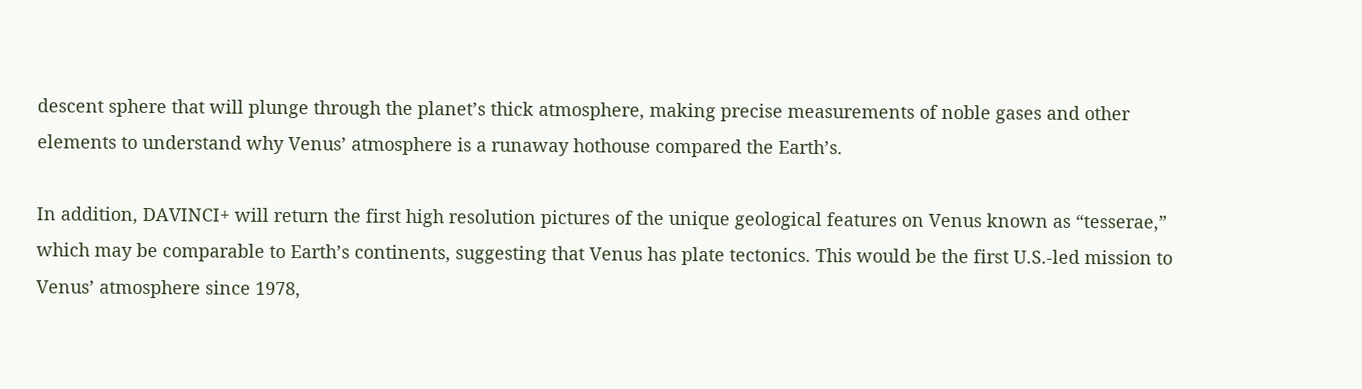descent sphere that will plunge through the planet’s thick atmosphere, making precise measurements of noble gases and other elements to understand why Venus’ atmosphere is a runaway hothouse compared the Earth’s.

In addition, DAVINCI+ will return the first high resolution pictures of the unique geological features on Venus known as “tesserae,” which may be comparable to Earth’s continents, suggesting that Venus has plate tectonics. This would be the first U.S.-led mission to Venus’ atmosphere since 1978,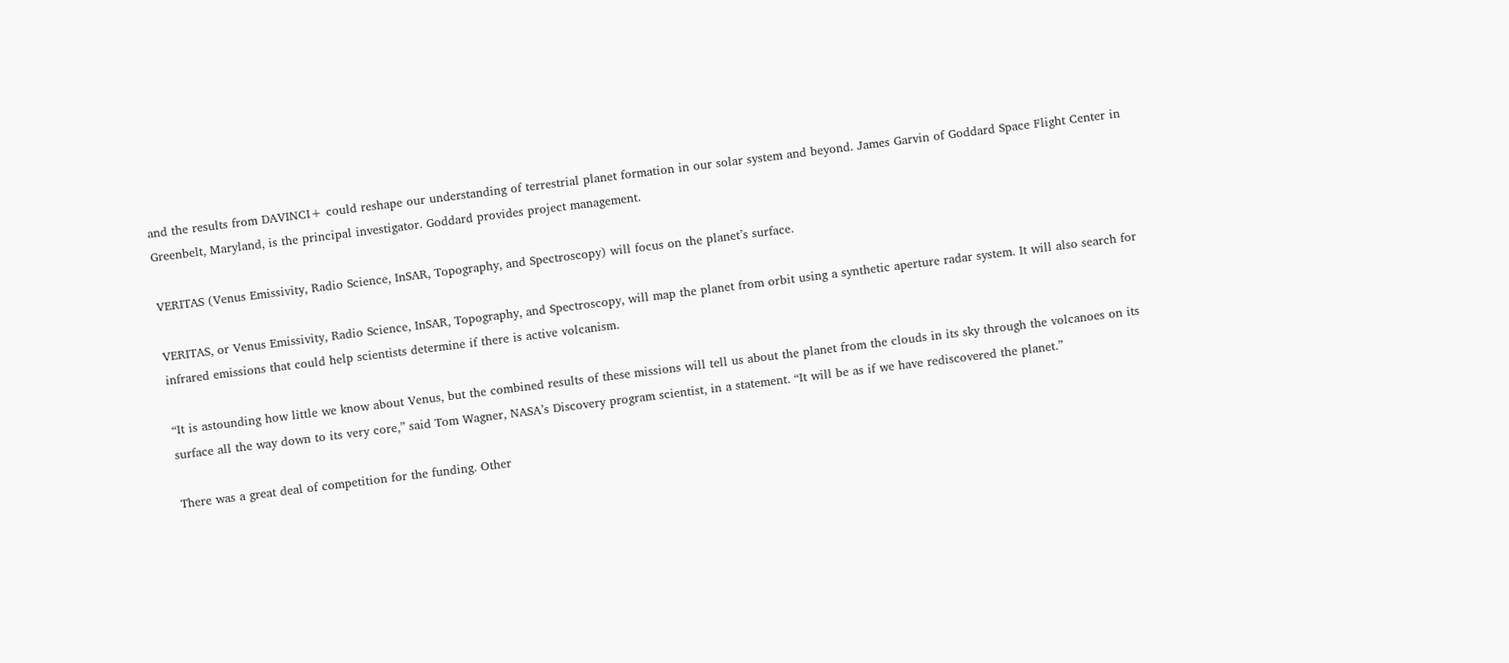and the results from DAVINCI+ could reshape our understanding of terrestrial planet formation in our solar system and beyond. James Garvin of Goddard Space Flight Center in Greenbelt, Maryland, is the principal investigator. Goddard provides project management.

VERITAS (Venus Emissivity, Radio Science, InSAR, Topography, and Spectroscopy) will focus on the planet’s surface.

VERITAS, or Venus Emissivity, Radio Science, InSAR, Topography, and Spectroscopy, will map the planet from orbit using a synthetic aperture radar system. It will also search for infrared emissions that could help scientists determine if there is active volcanism.

“It is astounding how little we know about Venus, but the combined results of these missions will tell us about the planet from the clouds in its sky through the volcanoes on its surface all the way down to its very core,” said Tom Wagner, NASA’s Discovery program scientist, in a statement. “It will be as if we have rediscovered the planet.”

There was a great deal of competition for the funding. Other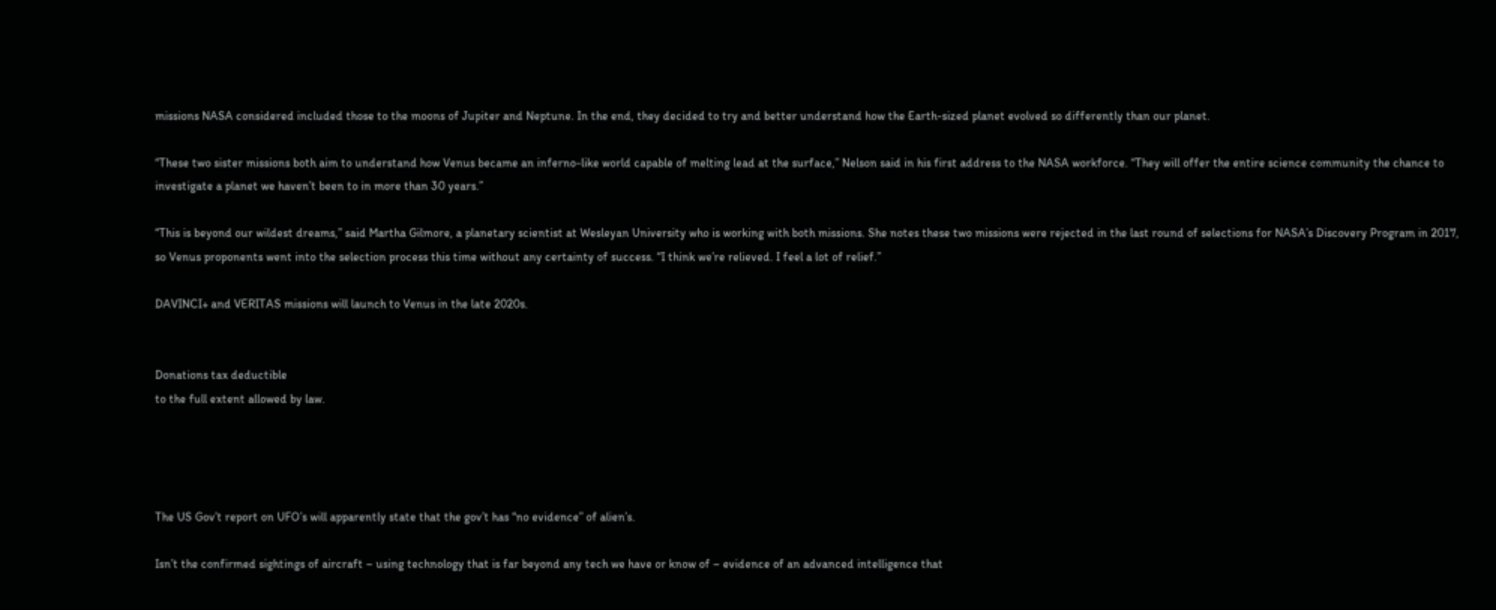missions NASA considered included those to the moons of Jupiter and Neptune. In the end, they decided to try and better understand how the Earth-sized planet evolved so differently than our planet.

“These two sister missions both aim to understand how Venus became an inferno-like world capable of melting lead at the surface,” Nelson said in his first address to the NASA workforce. “They will offer the entire science community the chance to investigate a planet we haven’t been to in more than 30 years.”

“This is beyond our wildest dreams,” said Martha Gilmore, a planetary scientist at Wesleyan University who is working with both missions. She notes these two missions were rejected in the last round of selections for NASA’s Discovery Program in 2017, so Venus proponents went into the selection process this time without any certainty of success. “I think we’re relieved. I feel a lot of relief.”

DAVINCI+ and VERITAS missions will launch to Venus in the late 2020s.


Donations tax deductible
to the full extent allowed by law.




The US Gov’t report on UFO’s will apparently state that the gov’t has “no evidence” of alien’s.

Isn’t the confirmed sightings of aircraft – using technology that is far beyond any tech we have or know of – evidence of an advanced intelligence that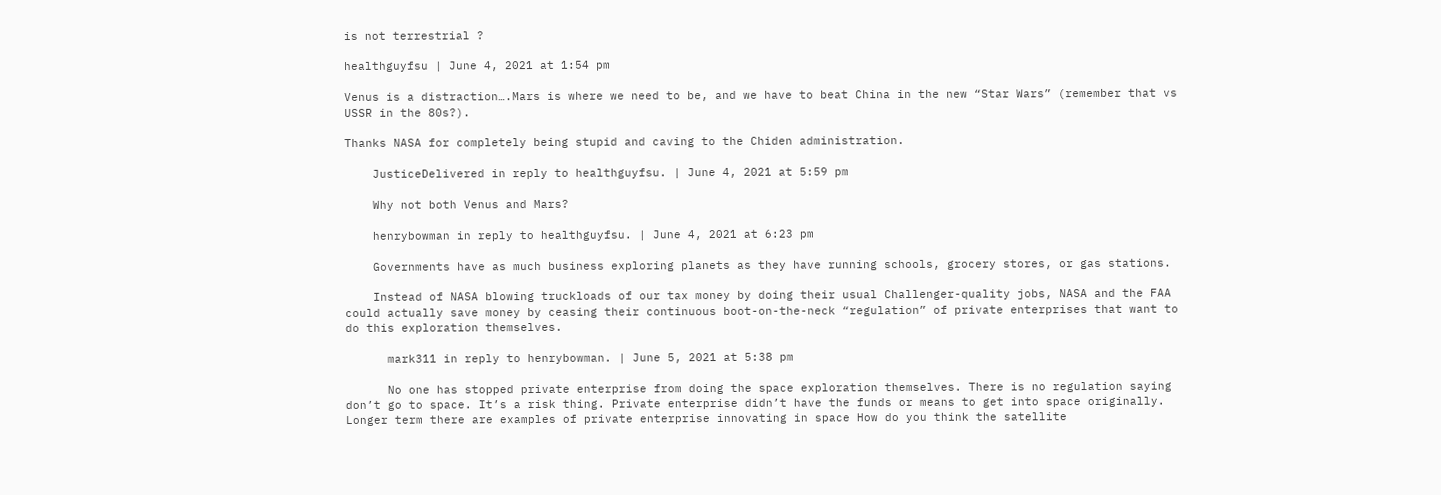is not terrestrial ?

healthguyfsu | June 4, 2021 at 1:54 pm

Venus is a distraction….Mars is where we need to be, and we have to beat China in the new “Star Wars” (remember that vs USSR in the 80s?).

Thanks NASA for completely being stupid and caving to the Chiden administration.

    JusticeDelivered in reply to healthguyfsu. | June 4, 2021 at 5:59 pm

    Why not both Venus and Mars?

    henrybowman in reply to healthguyfsu. | June 4, 2021 at 6:23 pm

    Governments have as much business exploring planets as they have running schools, grocery stores, or gas stations.

    Instead of NASA blowing truckloads of our tax money by doing their usual Challenger-quality jobs, NASA and the FAA could actually save money by ceasing their continuous boot-on-the-neck “regulation” of private enterprises that want to do this exploration themselves.

      mark311 in reply to henrybowman. | June 5, 2021 at 5:38 pm

      No one has stopped private enterprise from doing the space exploration themselves. There is no regulation saying don’t go to space. It’s a risk thing. Private enterprise didn’t have the funds or means to get into space originally. Longer term there are examples of private enterprise innovating in space How do you think the satellite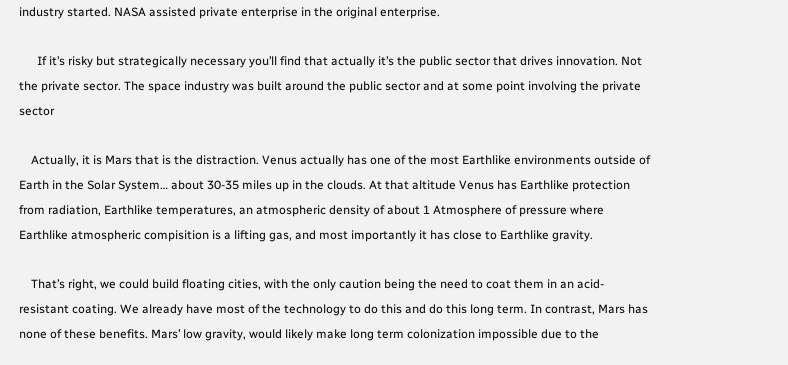industry started. NASA assisted private enterprise in the original enterprise.

      If it’s risky but strategically necessary you’ll find that actually it’s the public sector that drives innovation. Not the private sector. The space industry was built around the public sector and at some point involving the private sector

    Actually, it is Mars that is the distraction. Venus actually has one of the most Earthlike environments outside of Earth in the Solar System… about 30-35 miles up in the clouds. At that altitude Venus has Earthlike protection from radiation, Earthlike temperatures, an atmospheric density of about 1 Atmosphere of pressure where Earthlike atmospheric compisition is a lifting gas, and most importantly it has close to Earthlike gravity.

    That’s right, we could build floating cities, with the only caution being the need to coat them in an acid-resistant coating. We already have most of the technology to do this and do this long term. In contrast, Mars has none of these benefits. Mars’ low gravity, would likely make long term colonization impossible due to the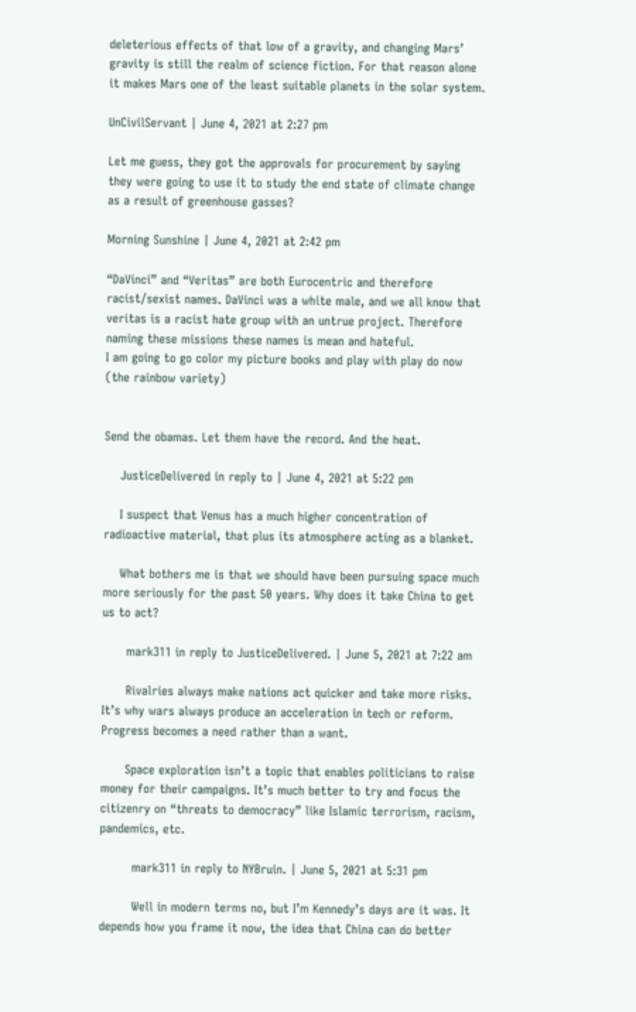deleterious effects of that low of a gravity, and changing Mars’ gravity is still the realm of science fiction. For that reason alone it makes Mars one of the least suitable planets in the solar system.

UnCivilServant | June 4, 2021 at 2:27 pm

Let me guess, they got the approvals for procurement by saying they were going to use it to study the end state of climate change as a result of greenhouse gasses?

Morning Sunshine | June 4, 2021 at 2:42 pm

“DaVinci” and “Veritas” are both Eurocentric and therefore racist/sexist names. DaVinci was a white male, and we all know that veritas is a racist hate group with an untrue project. Therefore naming these missions these names is mean and hateful.
I am going to go color my picture books and play with play do now (the rainbow variety)


Send the obamas. Let them have the record. And the heat.

    JusticeDelivered in reply to | June 4, 2021 at 5:22 pm

    I suspect that Venus has a much higher concentration of radioactive material, that plus its atmosphere acting as a blanket.

    What bothers me is that we should have been pursuing space much more seriously for the past 50 years. Why does it take China to get us to act?

      mark311 in reply to JusticeDelivered. | June 5, 2021 at 7:22 am

      Rivalries always make nations act quicker and take more risks. It’s why wars always produce an acceleration in tech or reform. Progress becomes a need rather than a want.

      Space exploration isn’t a topic that enables politicians to raise money for their campaigns. It’s much better to try and focus the citizenry on “threats to democracy” like Islamic terrorism, racism, pandemics, etc.

        mark311 in reply to NYBruin. | June 5, 2021 at 5:31 pm

        Well in modern terms no, but I’m Kennedy’s days are it was. It depends how you frame it now, the idea that China can do better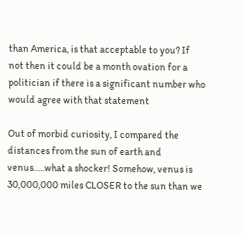than America, is that acceptable to you? If not then it could be a month ovation for a politician if there is a significant number who would agree with that statement

Out of morbid curiosity, I compared the distances from the sun of earth and venus…..what a shocker! Somehow, venus is 30,000,000 miles CLOSER to the sun than we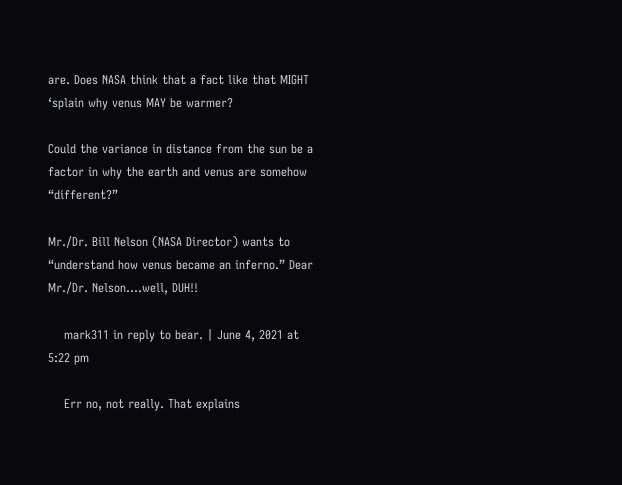are. Does NASA think that a fact like that MIGHT ‘splain why venus MAY be warmer?

Could the variance in distance from the sun be a factor in why the earth and venus are somehow “different?”

Mr./Dr. Bill Nelson (NASA Director) wants to “understand how venus became an inferno.” Dear Mr./Dr. Nelson….well, DUH!!

    mark311 in reply to bear. | June 4, 2021 at 5:22 pm

    Err no, not really. That explains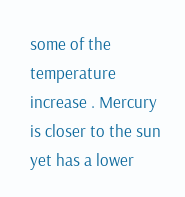some of the temperature increase . Mercury is closer to the sun yet has a lower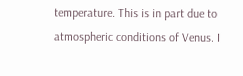temperature. This is in part due to atmospheric conditions of Venus. I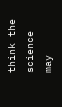think the science may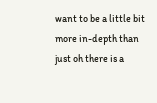want to be a little bit more in-depth than just oh there is a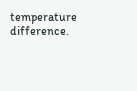temperature difference.